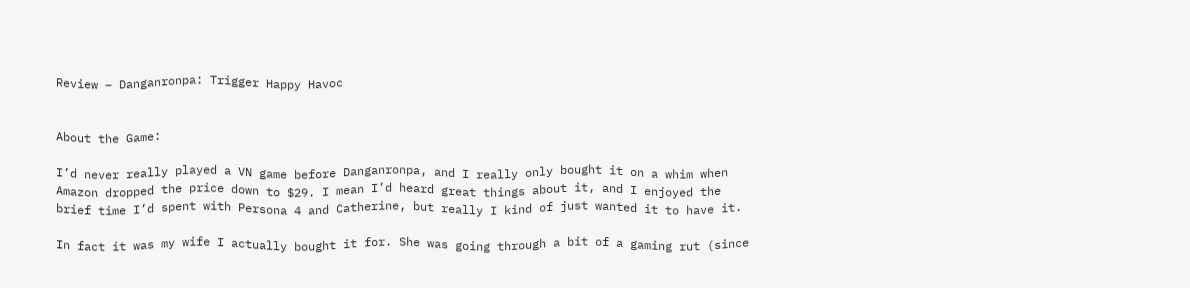Review – Danganronpa: Trigger Happy Havoc


About the Game:

I’d never really played a VN game before Danganronpa, and I really only bought it on a whim when Amazon dropped the price down to $29. I mean I’d heard great things about it, and I enjoyed the brief time I’d spent with Persona 4 and Catherine, but really I kind of just wanted it to have it.

In fact it was my wife I actually bought it for. She was going through a bit of a gaming rut (since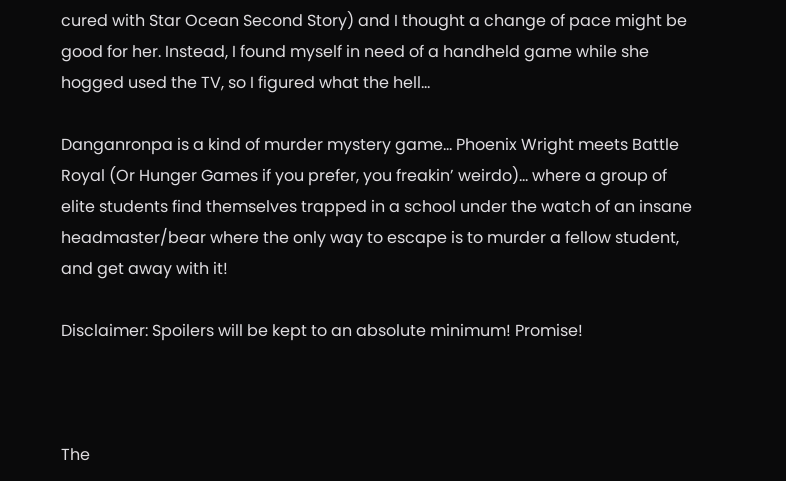cured with Star Ocean Second Story) and I thought a change of pace might be good for her. Instead, I found myself in need of a handheld game while she hogged used the TV, so I figured what the hell…

Danganronpa is a kind of murder mystery game… Phoenix Wright meets Battle Royal (Or Hunger Games if you prefer, you freakin’ weirdo)… where a group of elite students find themselves trapped in a school under the watch of an insane headmaster/bear where the only way to escape is to murder a fellow student, and get away with it!

Disclaimer: Spoilers will be kept to an absolute minimum! Promise!



The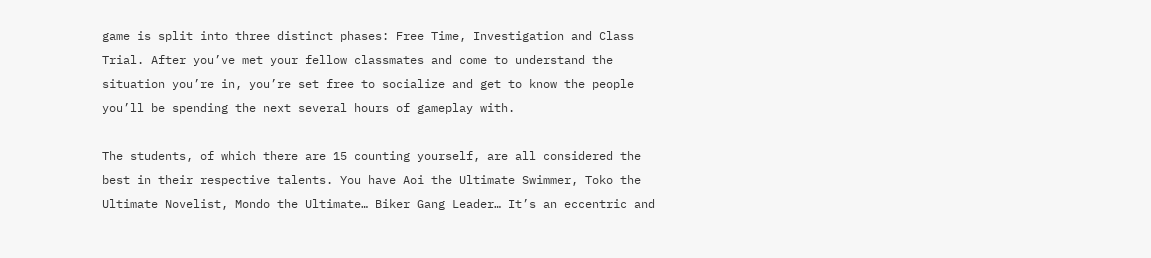game is split into three distinct phases: Free Time, Investigation and Class Trial. After you’ve met your fellow classmates and come to understand the situation you’re in, you’re set free to socialize and get to know the people you’ll be spending the next several hours of gameplay with.

The students, of which there are 15 counting yourself, are all considered the best in their respective talents. You have Aoi the Ultimate Swimmer, Toko the Ultimate Novelist, Mondo the Ultimate… Biker Gang Leader… It’s an eccentric and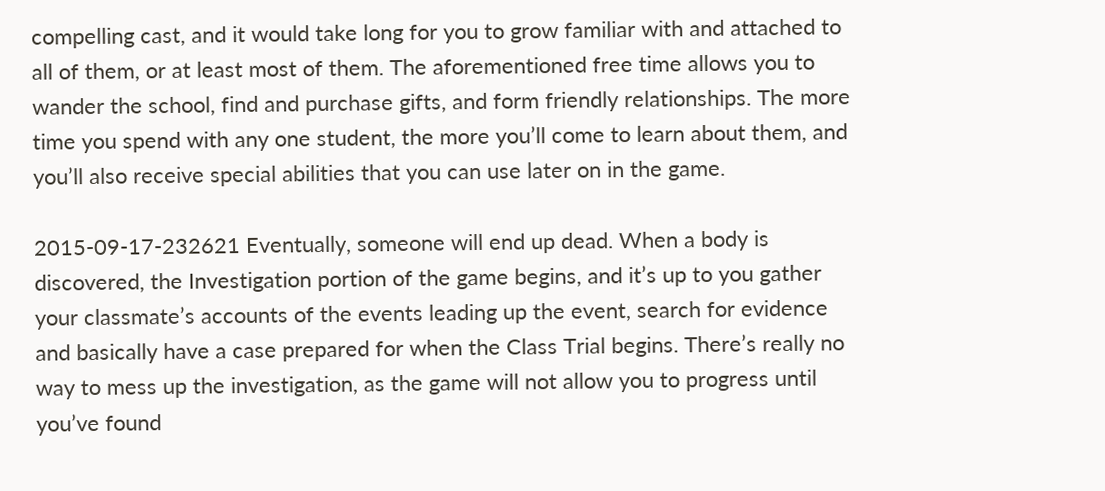compelling cast, and it would take long for you to grow familiar with and attached to all of them, or at least most of them. The aforementioned free time allows you to wander the school, find and purchase gifts, and form friendly relationships. The more time you spend with any one student, the more you’ll come to learn about them, and you’ll also receive special abilities that you can use later on in the game.

2015-09-17-232621 Eventually, someone will end up dead. When a body is discovered, the Investigation portion of the game begins, and it’s up to you gather your classmate’s accounts of the events leading up the event, search for evidence and basically have a case prepared for when the Class Trial begins. There’s really no way to mess up the investigation, as the game will not allow you to progress until you’ve found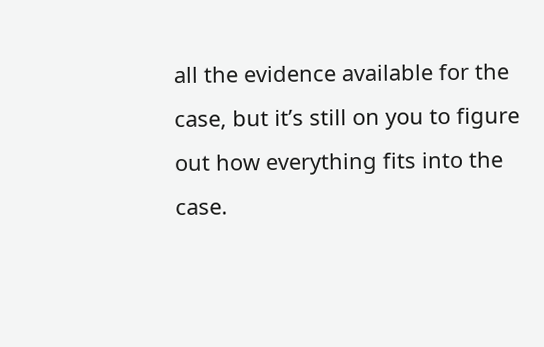all the evidence available for the case, but it’s still on you to figure out how everything fits into the case.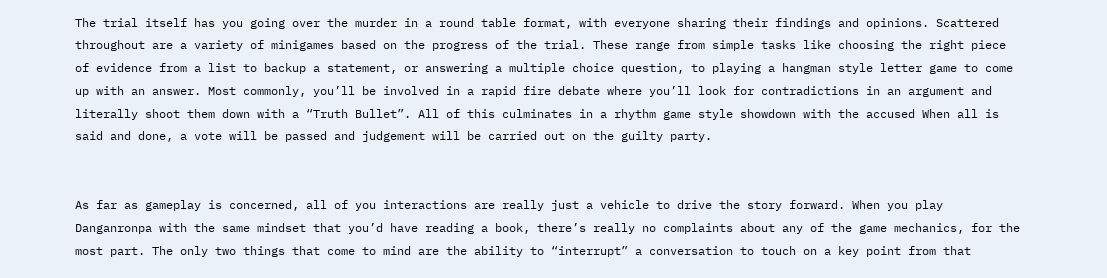The trial itself has you going over the murder in a round table format, with everyone sharing their findings and opinions. Scattered throughout are a variety of minigames based on the progress of the trial. These range from simple tasks like choosing the right piece of evidence from a list to backup a statement, or answering a multiple choice question, to playing a hangman style letter game to come up with an answer. Most commonly, you’ll be involved in a rapid fire debate where you’ll look for contradictions in an argument and literally shoot them down with a “Truth Bullet”. All of this culminates in a rhythm game style showdown with the accused When all is said and done, a vote will be passed and judgement will be carried out on the guilty party.


As far as gameplay is concerned, all of you interactions are really just a vehicle to drive the story forward. When you play Danganronpa with the same mindset that you’d have reading a book, there’s really no complaints about any of the game mechanics, for the most part. The only two things that come to mind are the ability to “interrupt” a conversation to touch on a key point from that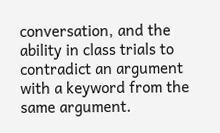conversation, and the ability in class trials to contradict an argument with a keyword from the same argument.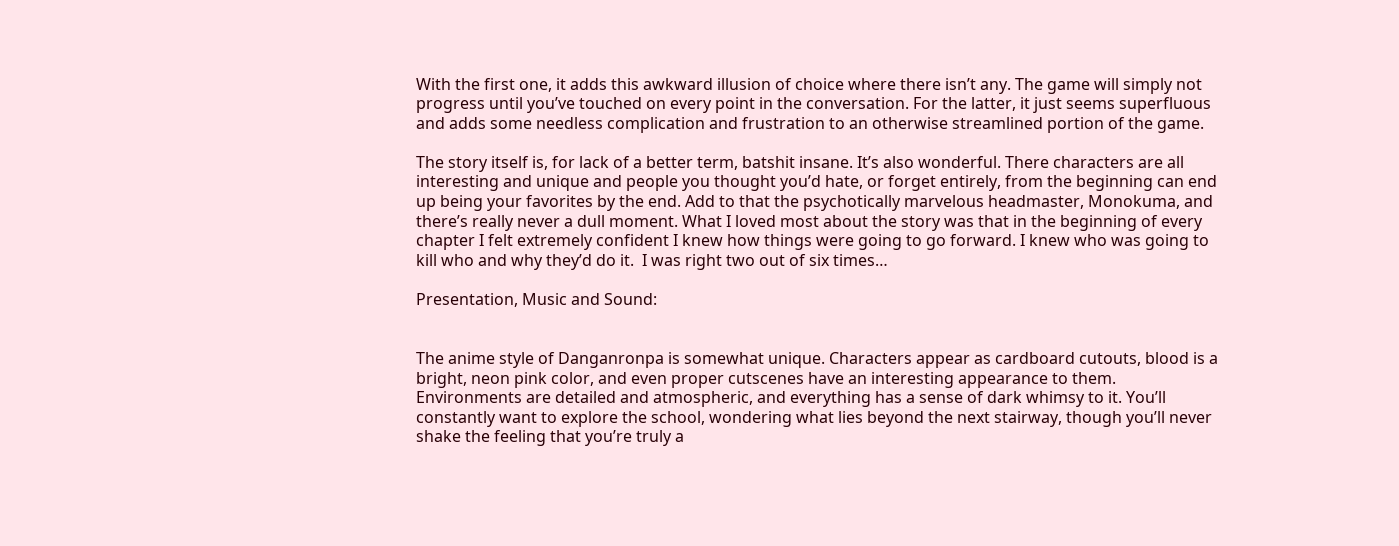With the first one, it adds this awkward illusion of choice where there isn’t any. The game will simply not progress until you’ve touched on every point in the conversation. For the latter, it just seems superfluous and adds some needless complication and frustration to an otherwise streamlined portion of the game.

The story itself is, for lack of a better term, batshit insane. It’s also wonderful. There characters are all interesting and unique and people you thought you’d hate, or forget entirely, from the beginning can end up being your favorites by the end. Add to that the psychotically marvelous headmaster, Monokuma, and there’s really never a dull moment. What I loved most about the story was that in the beginning of every chapter I felt extremely confident I knew how things were going to go forward. I knew who was going to kill who and why they’d do it.  I was right two out of six times…

Presentation, Music and Sound:


The anime style of Danganronpa is somewhat unique. Characters appear as cardboard cutouts, blood is a bright, neon pink color, and even proper cutscenes have an interesting appearance to them. Environments are detailed and atmospheric, and everything has a sense of dark whimsy to it. You’ll constantly want to explore the school, wondering what lies beyond the next stairway, though you’ll never shake the feeling that you’re truly a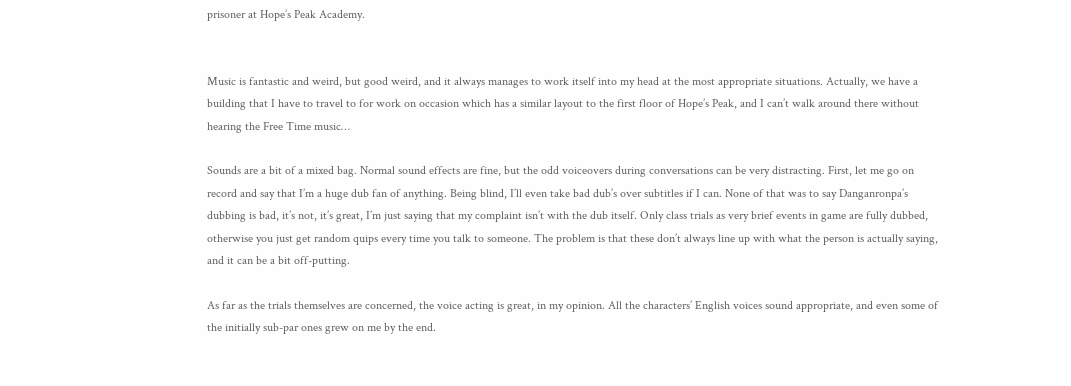prisoner at Hope’s Peak Academy.


Music is fantastic and weird, but good weird, and it always manages to work itself into my head at the most appropriate situations. Actually, we have a building that I have to travel to for work on occasion which has a similar layout to the first floor of Hope’s Peak, and I can’t walk around there without hearing the Free Time music…

Sounds are a bit of a mixed bag. Normal sound effects are fine, but the odd voiceovers during conversations can be very distracting. First, let me go on record and say that I’m a huge dub fan of anything. Being blind, I’ll even take bad dub’s over subtitles if I can. None of that was to say Danganronpa’s dubbing is bad, it’s not, it’s great, I’m just saying that my complaint isn’t with the dub itself. Only class trials as very brief events in game are fully dubbed, otherwise you just get random quips every time you talk to someone. The problem is that these don’t always line up with what the person is actually saying, and it can be a bit off-putting.

As far as the trials themselves are concerned, the voice acting is great, in my opinion. All the characters’ English voices sound appropriate, and even some of the initially sub-par ones grew on me by the end.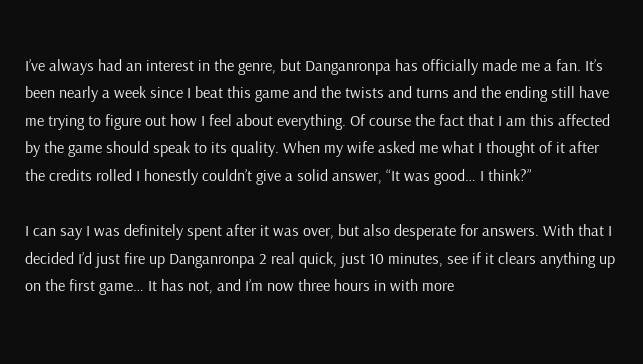I’ve always had an interest in the genre, but Danganronpa has officially made me a fan. It’s been nearly a week since I beat this game and the twists and turns and the ending still have me trying to figure out how I feel about everything. Of course the fact that I am this affected by the game should speak to its quality. When my wife asked me what I thought of it after the credits rolled I honestly couldn’t give a solid answer, “It was good… I think?”

I can say I was definitely spent after it was over, but also desperate for answers. With that I decided I’d just fire up Danganronpa 2 real quick, just 10 minutes, see if it clears anything up on the first game… It has not, and I’m now three hours in with more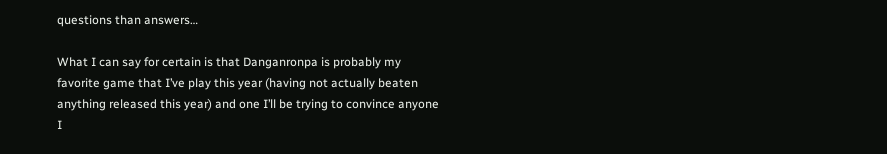questions than answers…

What I can say for certain is that Danganronpa is probably my favorite game that I’ve play this year (having not actually beaten anything released this year) and one I’ll be trying to convince anyone I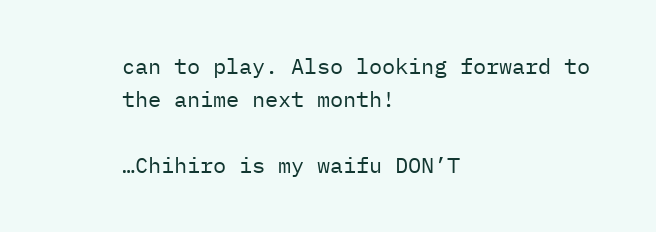can to play. Also looking forward to the anime next month!

…Chihiro is my waifu DON’T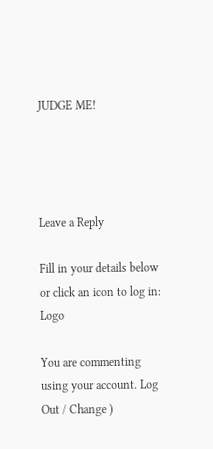JUDGE ME!




Leave a Reply

Fill in your details below or click an icon to log in: Logo

You are commenting using your account. Log Out / Change )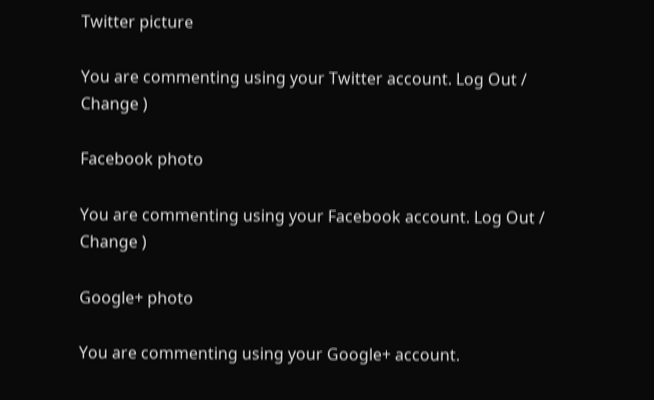Twitter picture

You are commenting using your Twitter account. Log Out / Change )

Facebook photo

You are commenting using your Facebook account. Log Out / Change )

Google+ photo

You are commenting using your Google+ account.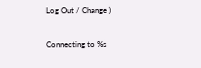Log Out / Change )

Connecting to %s